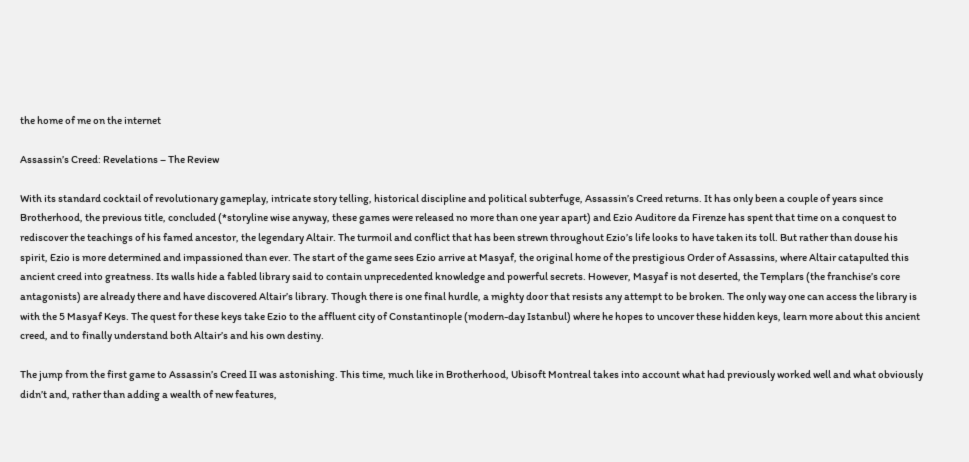the home of me on the internet

Assassin’s Creed: Revelations – The Review

With its standard cocktail of revolutionary gameplay, intricate story telling, historical discipline and political subterfuge, Assassin’s Creed returns. It has only been a couple of years since Brotherhood, the previous title, concluded (*storyline wise anyway, these games were released no more than one year apart) and Ezio Auditore da Firenze has spent that time on a conquest to rediscover the teachings of his famed ancestor, the legendary Altair. The turmoil and conflict that has been strewn throughout Ezio’s life looks to have taken its toll. But rather than douse his spirit, Ezio is more determined and impassioned than ever. The start of the game sees Ezio arrive at Masyaf, the original home of the prestigious Order of Assassins, where Altair catapulted this ancient creed into greatness. Its walls hide a fabled library said to contain unprecedented knowledge and powerful secrets. However, Masyaf is not deserted, the Templars (the franchise’s core antagonists) are already there and have discovered Altair’s library. Though there is one final hurdle, a mighty door that resists any attempt to be broken. The only way one can access the library is with the 5 Masyaf Keys. The quest for these keys take Ezio to the affluent city of Constantinople (modern-day Istanbul) where he hopes to uncover these hidden keys, learn more about this ancient creed, and to finally understand both Altair’s and his own destiny.

The jump from the first game to Assassin’s Creed II was astonishing. This time, much like in Brotherhood, Ubisoft Montreal takes into account what had previously worked well and what obviously didn’t and, rather than adding a wealth of new features,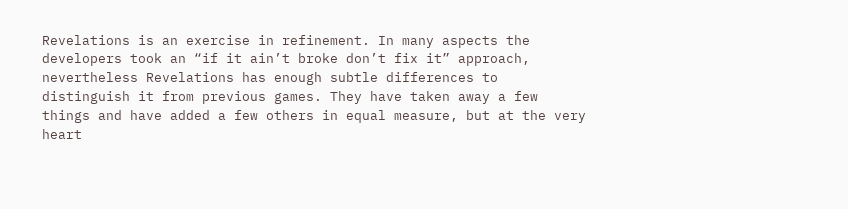Revelations is an exercise in refinement. In many aspects the developers took an “if it ain’t broke don’t fix it” approach, nevertheless Revelations has enough subtle differences to distinguish it from previous games. They have taken away a few things and have added a few others in equal measure, but at the very heart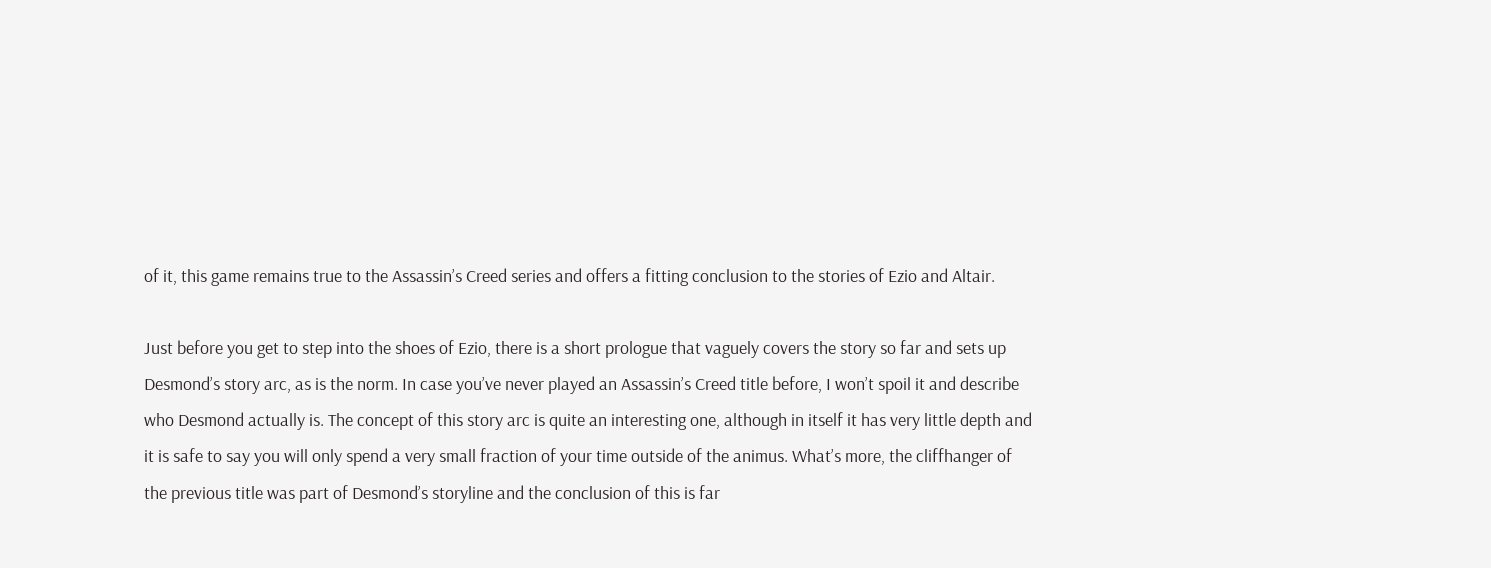of it, this game remains true to the Assassin’s Creed series and offers a fitting conclusion to the stories of Ezio and Altair.

Just before you get to step into the shoes of Ezio, there is a short prologue that vaguely covers the story so far and sets up Desmond’s story arc, as is the norm. In case you’ve never played an Assassin’s Creed title before, I won’t spoil it and describe who Desmond actually is. The concept of this story arc is quite an interesting one, although in itself it has very little depth and it is safe to say you will only spend a very small fraction of your time outside of the animus. What’s more, the cliffhanger of the previous title was part of Desmond’s storyline and the conclusion of this is far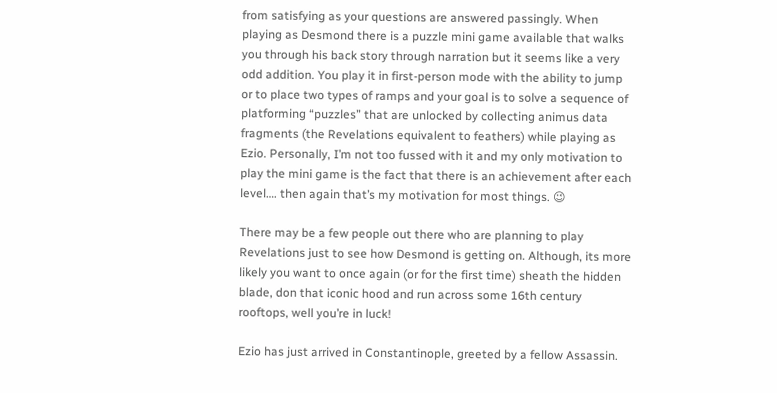from satisfying as your questions are answered passingly. When playing as Desmond there is a puzzle mini game available that walks you through his back story through narration but it seems like a very odd addition. You play it in first-person mode with the ability to jump or to place two types of ramps and your goal is to solve a sequence of platforming “puzzles” that are unlocked by collecting animus data fragments (the Revelations equivalent to feathers) while playing as Ezio. Personally, I’m not too fussed with it and my only motivation to play the mini game is the fact that there is an achievement after each level…. then again that’s my motivation for most things. 😉

There may be a few people out there who are planning to play Revelations just to see how Desmond is getting on. Although, its more likely you want to once again (or for the first time) sheath the hidden blade, don that iconic hood and run across some 16th century rooftops, well you’re in luck!

Ezio has just arrived in Constantinople, greeted by a fellow Assassin.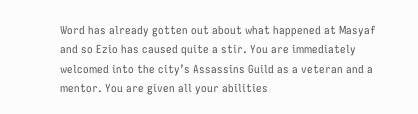Word has already gotten out about what happened at Masyaf and so Ezio has caused quite a stir. You are immediately welcomed into the city’s Assassins Guild as a veteran and a mentor. You are given all your abilities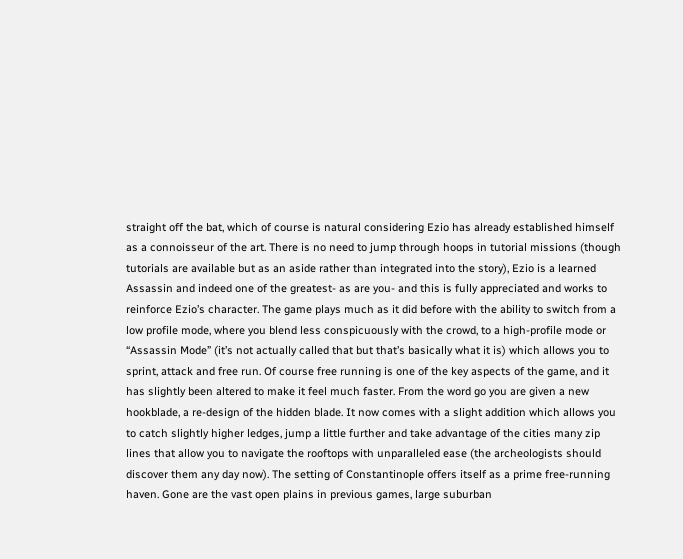straight off the bat, which of course is natural considering Ezio has already established himself as a connoisseur of the art. There is no need to jump through hoops in tutorial missions (though tutorials are available but as an aside rather than integrated into the story), Ezio is a learned Assassin and indeed one of the greatest- as are you- and this is fully appreciated and works to reinforce Ezio’s character. The game plays much as it did before with the ability to switch from a low profile mode, where you blend less conspicuously with the crowd, to a high-profile mode or “Assassin Mode” (it’s not actually called that but that’s basically what it is) which allows you to sprint, attack and free run. Of course free running is one of the key aspects of the game, and it has slightly been altered to make it feel much faster. From the word go you are given a new hookblade, a re-design of the hidden blade. It now comes with a slight addition which allows you to catch slightly higher ledges, jump a little further and take advantage of the cities many zip lines that allow you to navigate the rooftops with unparalleled ease (the archeologists should discover them any day now). The setting of Constantinople offers itself as a prime free-running haven. Gone are the vast open plains in previous games, large suburban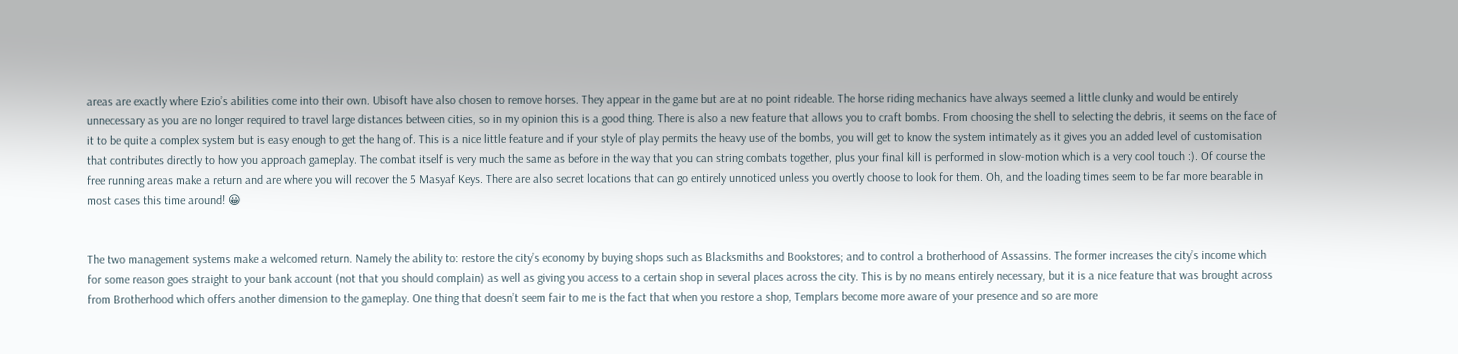areas are exactly where Ezio’s abilities come into their own. Ubisoft have also chosen to remove horses. They appear in the game but are at no point rideable. The horse riding mechanics have always seemed a little clunky and would be entirely unnecessary as you are no longer required to travel large distances between cities, so in my opinion this is a good thing. There is also a new feature that allows you to craft bombs. From choosing the shell to selecting the debris, it seems on the face of it to be quite a complex system but is easy enough to get the hang of. This is a nice little feature and if your style of play permits the heavy use of the bombs, you will get to know the system intimately as it gives you an added level of customisation that contributes directly to how you approach gameplay. The combat itself is very much the same as before in the way that you can string combats together, plus your final kill is performed in slow-motion which is a very cool touch :). Of course the free running areas make a return and are where you will recover the 5 Masyaf Keys. There are also secret locations that can go entirely unnoticed unless you overtly choose to look for them. Oh, and the loading times seem to be far more bearable in most cases this time around! 😀


The two management systems make a welcomed return. Namely the ability to: restore the city’s economy by buying shops such as Blacksmiths and Bookstores; and to control a brotherhood of Assassins. The former increases the city’s income which for some reason goes straight to your bank account (not that you should complain) as well as giving you access to a certain shop in several places across the city. This is by no means entirely necessary, but it is a nice feature that was brought across from Brotherhood which offers another dimension to the gameplay. One thing that doesn’t seem fair to me is the fact that when you restore a shop, Templars become more aware of your presence and so are more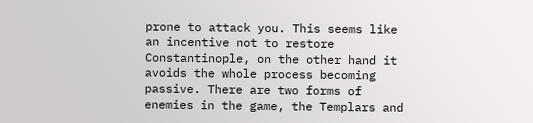prone to attack you. This seems like an incentive not to restore Constantinople, on the other hand it avoids the whole process becoming passive. There are two forms of enemies in the game, the Templars and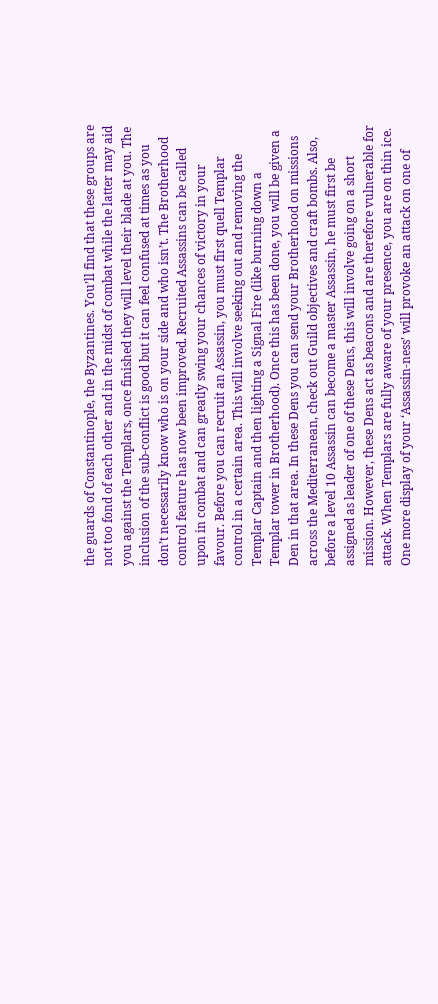the guards of Constantinople, the Byzantines. You’ll find that these groups are not too fond of each other and in the midst of combat while the latter may aid you against the Templars, once finished they will level their blade at you. The inclusion of the sub-conflict is good but it can feel confused at times as you don’t necessarily know who is on your side and who isn’t. The Brotherhood control feature has now been improved. Recruited Assassins can be called upon in combat and can greatly swing your chances of victory in your favour. Before you can recruit an Assassin, you must first quell Templar control in a certain area. This will involve seeking out and removing the Templar Captain and then lighting a Signal Fire (like burning down a Templar tower in Brotherhood). Once this has been done, you will be given a Den in that area. In these Dens you can send your Brotherhood on missions across the Mediterranean, check out Guild objectives and craft bombs. Also, before a level 10 Assassin can become a master Assassin, he must first be assigned as leader of one of these Dens, this will involve going on a short mission. However, these Dens act as beacons and are therefore vulnerable for attack. When Templars are fully aware of your presence, you are on thin ice. One more display of your ‘Assassin-ness’ will provoke an attack on one of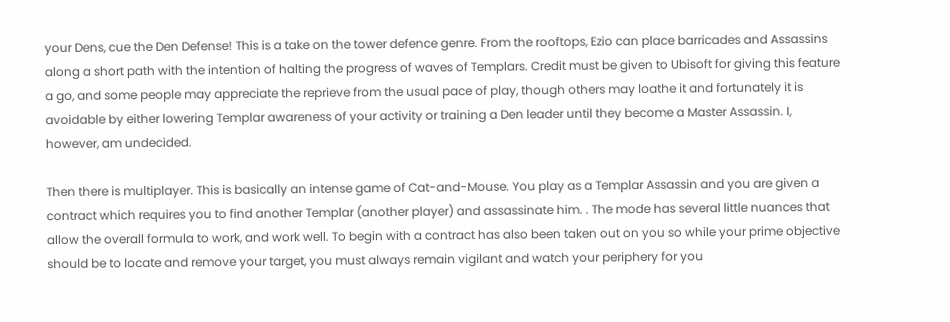your Dens, cue the Den Defense! This is a take on the tower defence genre. From the rooftops, Ezio can place barricades and Assassins along a short path with the intention of halting the progress of waves of Templars. Credit must be given to Ubisoft for giving this feature a go, and some people may appreciate the reprieve from the usual pace of play, though others may loathe it and fortunately it is avoidable by either lowering Templar awareness of your activity or training a Den leader until they become a Master Assassin. I, however, am undecided.

Then there is multiplayer. This is basically an intense game of Cat-and-Mouse. You play as a Templar Assassin and you are given a contract which requires you to find another Templar (another player) and assassinate him. . The mode has several little nuances that allow the overall formula to work, and work well. To begin with a contract has also been taken out on you so while your prime objective should be to locate and remove your target, you must always remain vigilant and watch your periphery for you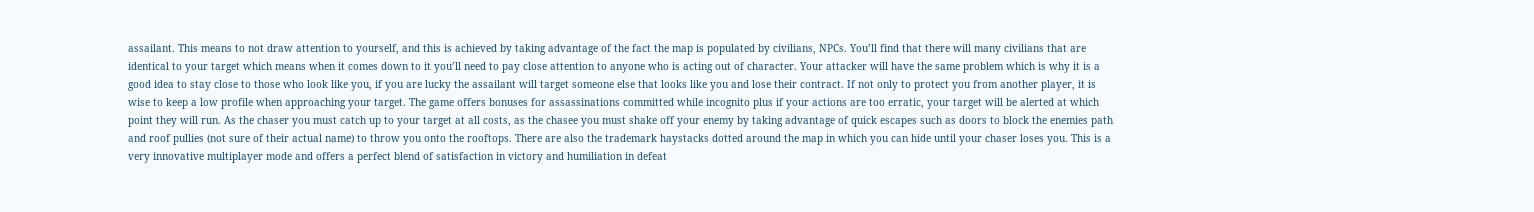assailant. This means to not draw attention to yourself, and this is achieved by taking advantage of the fact the map is populated by civilians, NPCs. You’ll find that there will many civilians that are identical to your target which means when it comes down to it you’ll need to pay close attention to anyone who is acting out of character. Your attacker will have the same problem which is why it is a good idea to stay close to those who look like you, if you are lucky the assailant will target someone else that looks like you and lose their contract. If not only to protect you from another player, it is wise to keep a low profile when approaching your target. The game offers bonuses for assassinations committed while incognito plus if your actions are too erratic, your target will be alerted at which point they will run. As the chaser you must catch up to your target at all costs, as the chasee you must shake off your enemy by taking advantage of quick escapes such as doors to block the enemies path and roof pullies (not sure of their actual name) to throw you onto the rooftops. There are also the trademark haystacks dotted around the map in which you can hide until your chaser loses you. This is a very innovative multiplayer mode and offers a perfect blend of satisfaction in victory and humiliation in defeat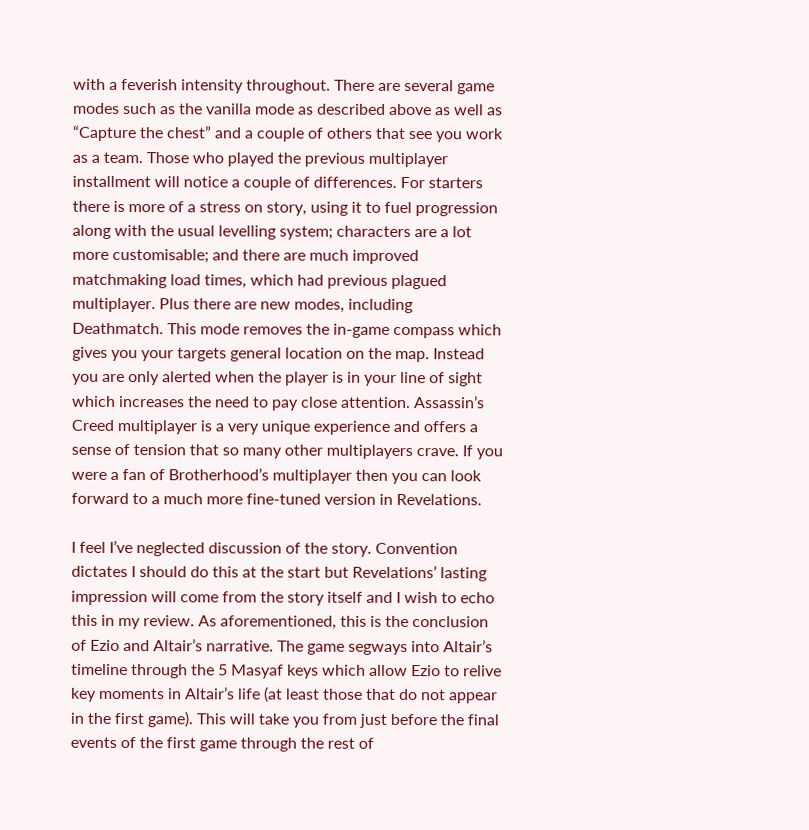with a feverish intensity throughout. There are several game modes such as the vanilla mode as described above as well as “Capture the chest” and a couple of others that see you work as a team. Those who played the previous multiplayer installment will notice a couple of differences. For starters there is more of a stress on story, using it to fuel progression along with the usual levelling system; characters are a lot more customisable; and there are much improved matchmaking load times, which had previous plagued multiplayer. Plus there are new modes, including Deathmatch. This mode removes the in-game compass which gives you your targets general location on the map. Instead you are only alerted when the player is in your line of sight which increases the need to pay close attention. Assassin’s Creed multiplayer is a very unique experience and offers a sense of tension that so many other multiplayers crave. If you were a fan of Brotherhood’s multiplayer then you can look forward to a much more fine-tuned version in Revelations.

I feel I’ve neglected discussion of the story. Convention dictates I should do this at the start but Revelations’ lasting impression will come from the story itself and I wish to echo this in my review. As aforementioned, this is the conclusion of Ezio and Altair’s narrative. The game segways into Altair’s timeline through the 5 Masyaf keys which allow Ezio to relive key moments in Altair’s life (at least those that do not appear in the first game). This will take you from just before the final events of the first game through the rest of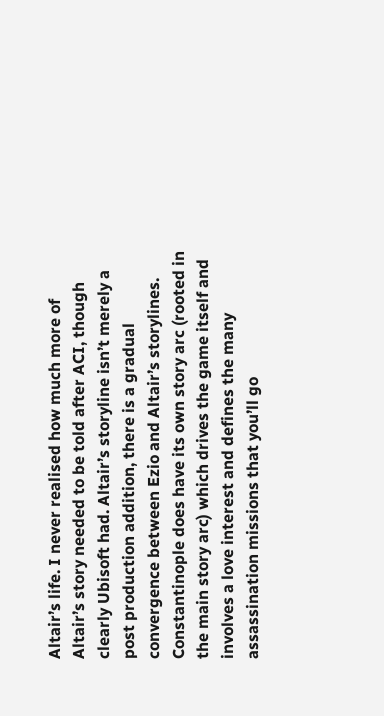Altair’s life. I never realised how much more of Altair’s story needed to be told after ACI, though clearly Ubisoft had. Altair’s storyline isn’t merely a post production addition, there is a gradual convergence between Ezio and Altair’s storylines. Constantinople does have its own story arc (rooted in the main story arc) which drives the game itself and involves a love interest and defines the many assassination missions that you’ll go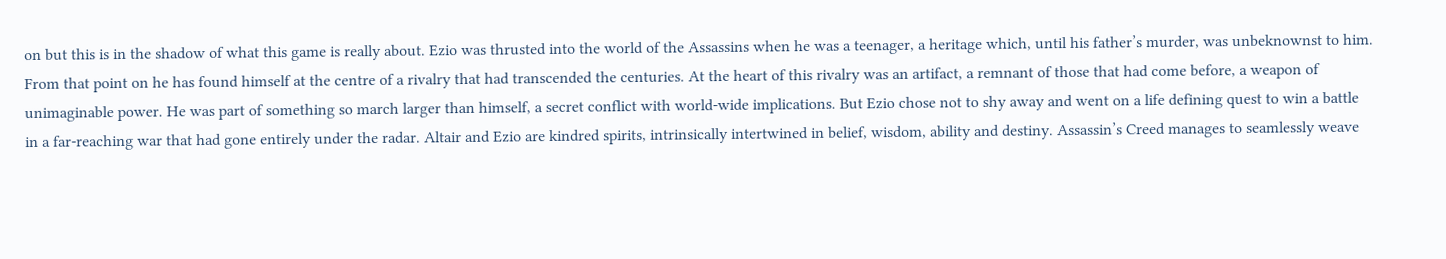on but this is in the shadow of what this game is really about. Ezio was thrusted into the world of the Assassins when he was a teenager, a heritage which, until his father’s murder, was unbeknownst to him. From that point on he has found himself at the centre of a rivalry that had transcended the centuries. At the heart of this rivalry was an artifact, a remnant of those that had come before, a weapon of unimaginable power. He was part of something so march larger than himself, a secret conflict with world-wide implications. But Ezio chose not to shy away and went on a life defining quest to win a battle in a far-reaching war that had gone entirely under the radar. Altair and Ezio are kindred spirits, intrinsically intertwined in belief, wisdom, ability and destiny. Assassin’s Creed manages to seamlessly weave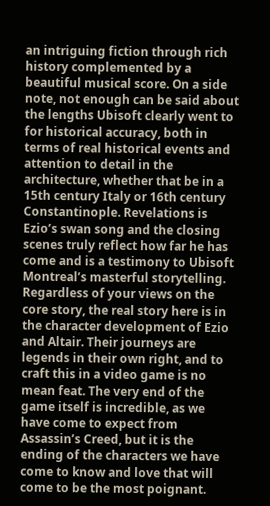an intriguing fiction through rich history complemented by a beautiful musical score. On a side note, not enough can be said about the lengths Ubisoft clearly went to for historical accuracy, both in terms of real historical events and attention to detail in the architecture, whether that be in a 15th century Italy or 16th century Constantinople. Revelations is Ezio’s swan song and the closing scenes truly reflect how far he has come and is a testimony to Ubisoft Montreal’s masterful storytelling. Regardless of your views on the core story, the real story here is in the character development of Ezio and Altair. Their journeys are legends in their own right, and to craft this in a video game is no mean feat. The very end of the game itself is incredible, as we have come to expect from Assassin’s Creed, but it is the ending of the characters we have come to know and love that will come to be the most poignant.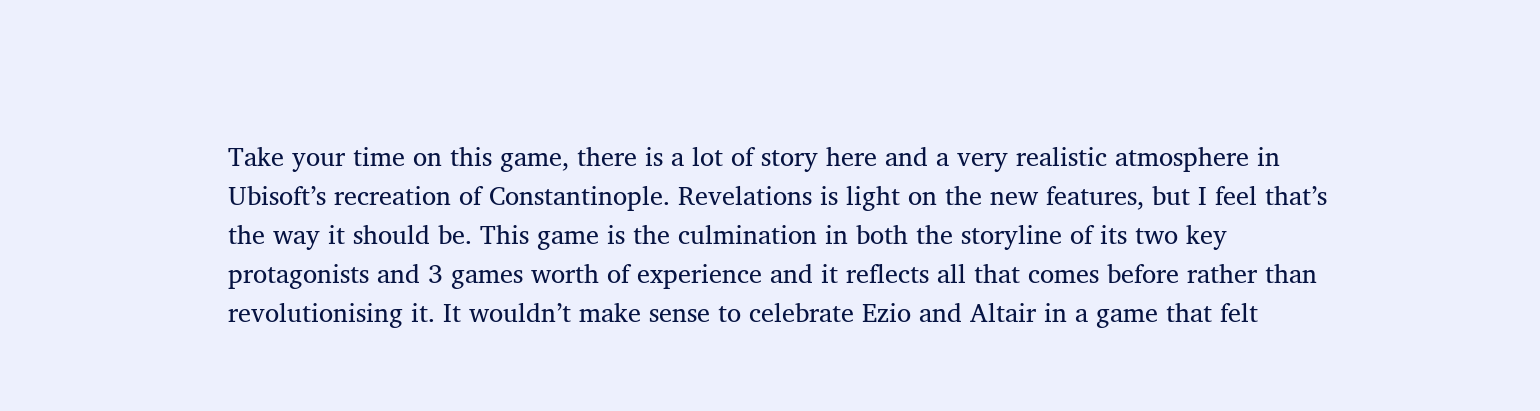Take your time on this game, there is a lot of story here and a very realistic atmosphere in Ubisoft’s recreation of Constantinople. Revelations is light on the new features, but I feel that’s the way it should be. This game is the culmination in both the storyline of its two key protagonists and 3 games worth of experience and it reflects all that comes before rather than revolutionising it. It wouldn’t make sense to celebrate Ezio and Altair in a game that felt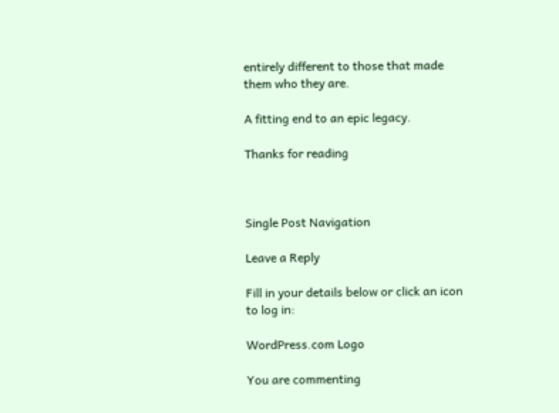entirely different to those that made them who they are.

A fitting end to an epic legacy.

Thanks for reading



Single Post Navigation

Leave a Reply

Fill in your details below or click an icon to log in:

WordPress.com Logo

You are commenting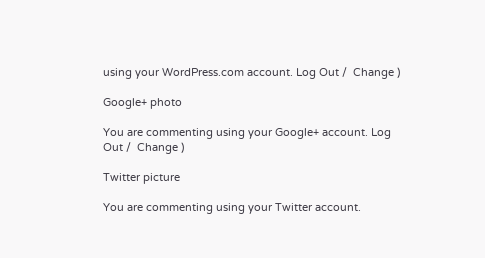using your WordPress.com account. Log Out /  Change )

Google+ photo

You are commenting using your Google+ account. Log Out /  Change )

Twitter picture

You are commenting using your Twitter account.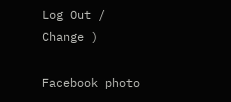Log Out /  Change )

Facebook photo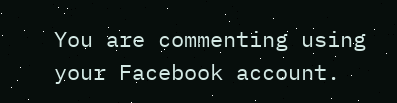You are commenting using your Facebook account.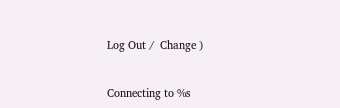Log Out /  Change )


Connecting to %s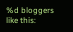%d bloggers like this: